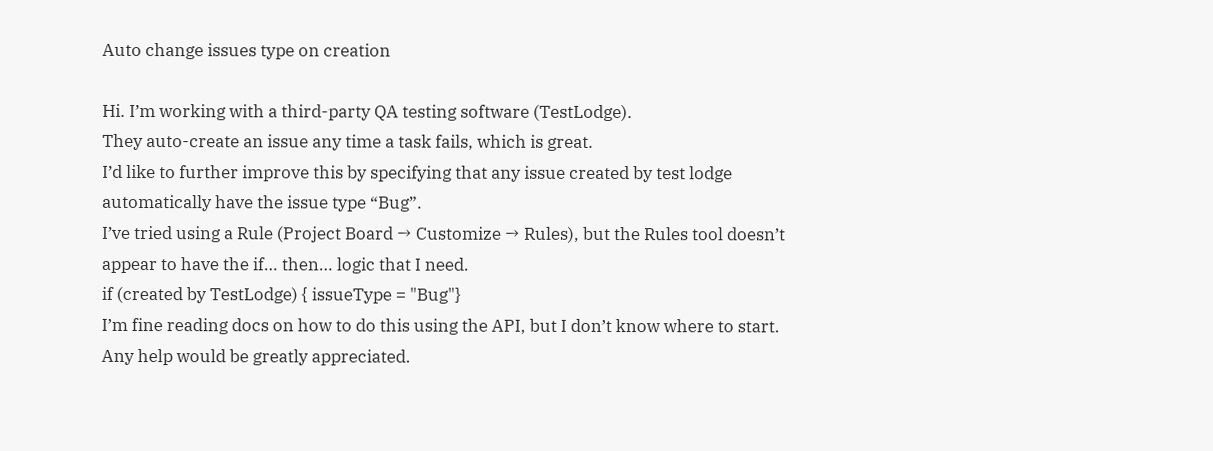Auto change issues type on creation

Hi. I’m working with a third-party QA testing software (TestLodge).
They auto-create an issue any time a task fails, which is great.
I’d like to further improve this by specifying that any issue created by test lodge automatically have the issue type “Bug”.
I’ve tried using a Rule (Project Board → Customize → Rules), but the Rules tool doesn’t appear to have the if… then… logic that I need.
if (created by TestLodge) { issueType = "Bug"}
I’m fine reading docs on how to do this using the API, but I don’t know where to start.
Any help would be greatly appreciated.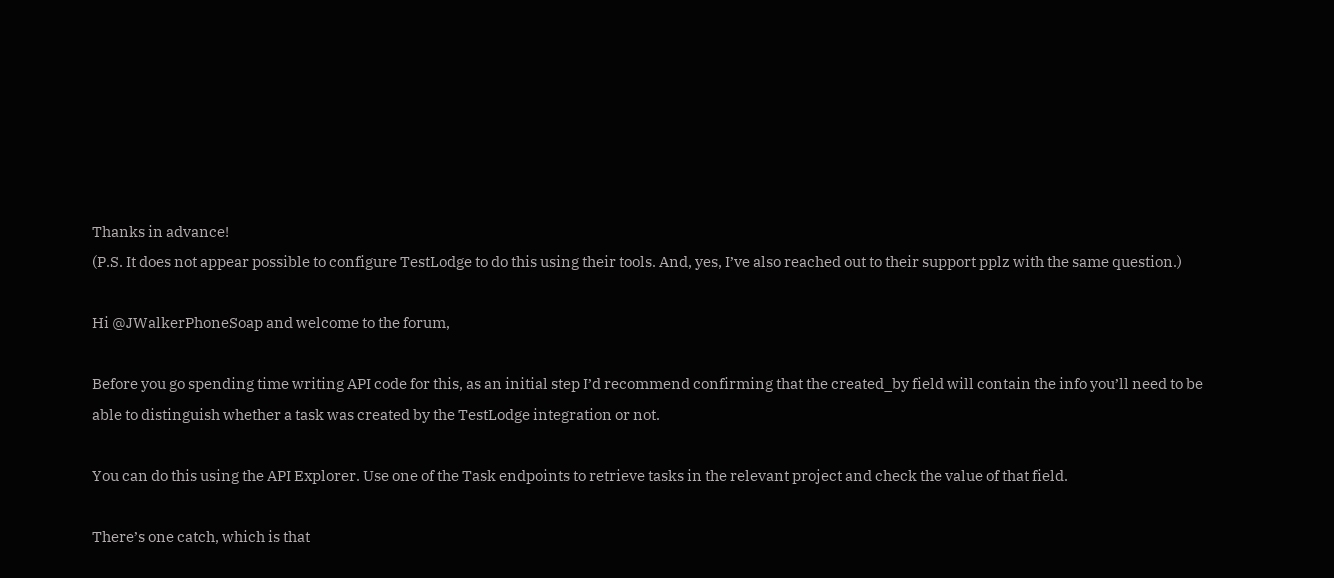Thanks in advance!
(P.S. It does not appear possible to configure TestLodge to do this using their tools. And, yes, I’ve also reached out to their support pplz with the same question.)

Hi @JWalkerPhoneSoap and welcome to the forum,

Before you go spending time writing API code for this, as an initial step I’d recommend confirming that the created_by field will contain the info you’ll need to be able to distinguish whether a task was created by the TestLodge integration or not.

You can do this using the API Explorer. Use one of the Task endpoints to retrieve tasks in the relevant project and check the value of that field.

There’s one catch, which is that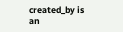created_by is an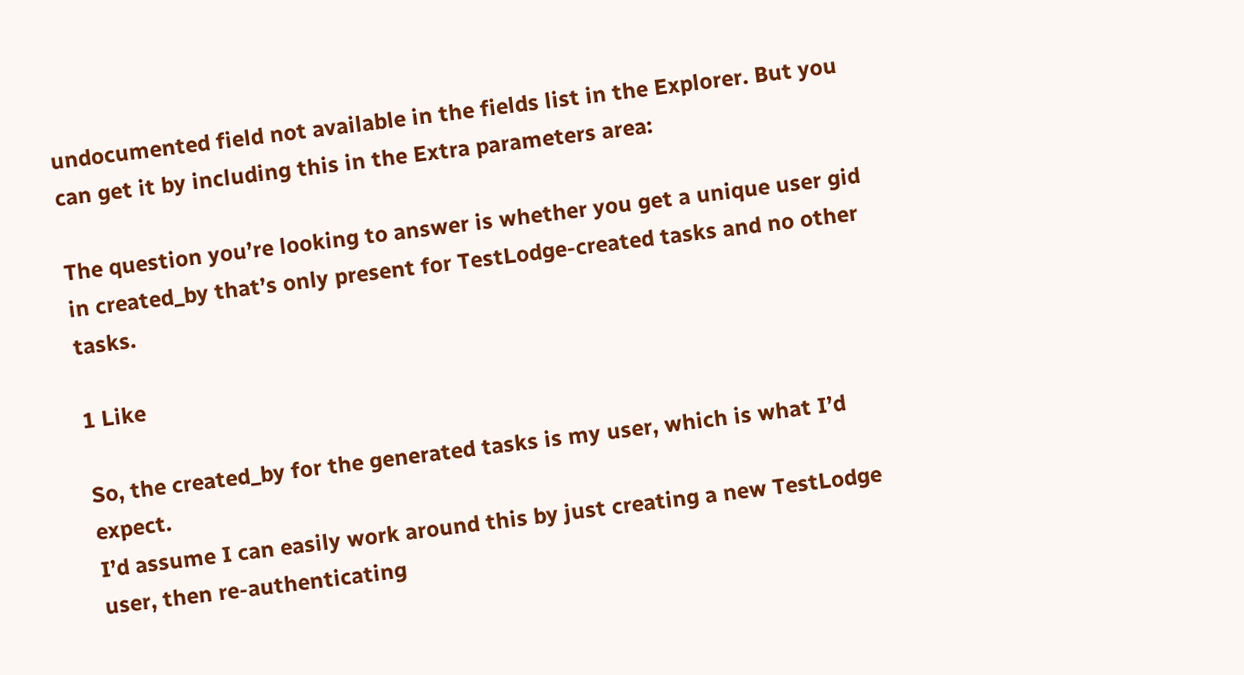undocumented field not available in the fields list in the Explorer. But you can get it by including this in the Extra parameters area:

The question you’re looking to answer is whether you get a unique user gid in created_by that’s only present for TestLodge-created tasks and no other tasks.

1 Like

So, the created_by for the generated tasks is my user, which is what I’d expect.
I’d assume I can easily work around this by just creating a new TestLodge user, then re-authenticating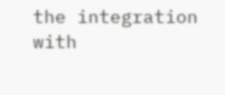the integration with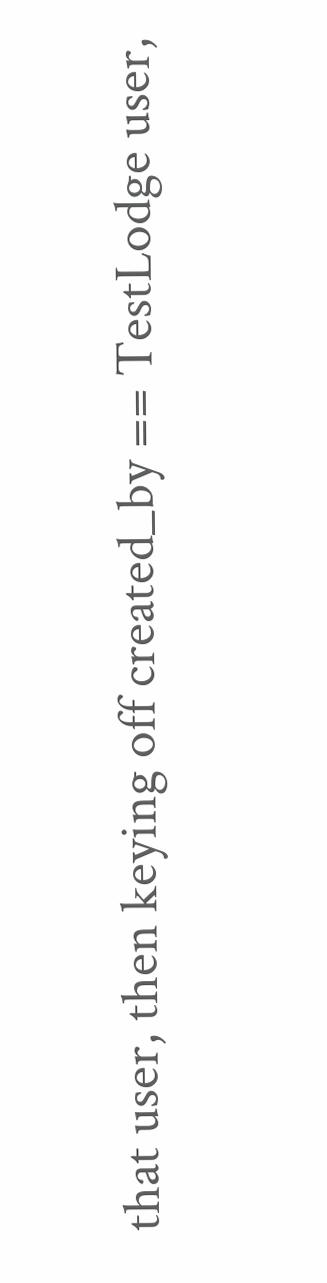that user, then keying off created_by == TestLodge user,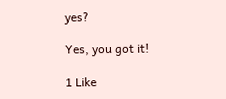yes?

Yes, you got it!

1 Like